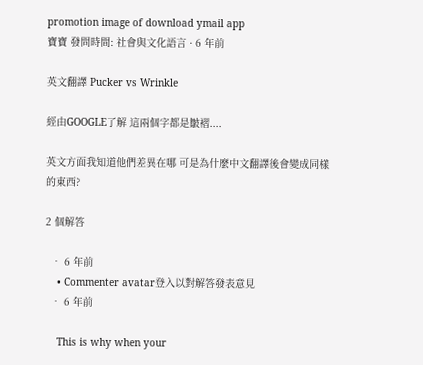promotion image of download ymail app
寶寶 發問時間: 社會與文化語言 · 6 年前

英文翻譯 Pucker vs Wrinkle

經由GOOGLE了解 這兩個字都是皺褶....

英文方面我知道他們差異在哪 可是為什麼中文翻譯後會變成同樣的東西?

2 個解答

  • 6 年前
    • Commenter avatar登入以對解答發表意見
  • 6 年前

    This is why when your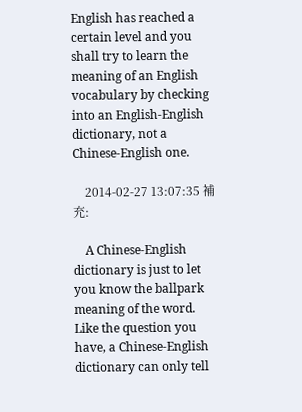English has reached a certain level and you shall try to learn the meaning of an English vocabulary by checking into an English-English dictionary, not a Chinese-English one.

    2014-02-27 13:07:35 補充:

    A Chinese-English dictionary is just to let you know the ballpark meaning of the word. Like the question you have, a Chinese-English dictionary can only tell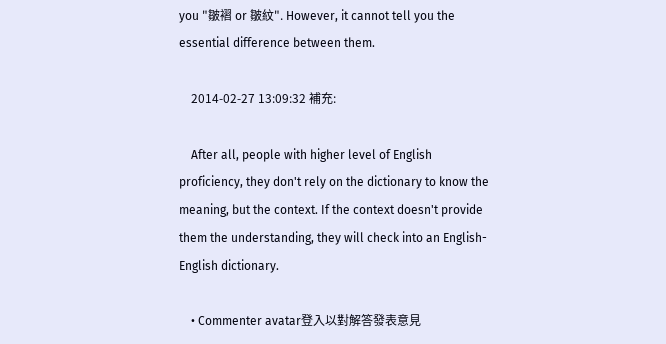you "皺褶 or 皺紋". However, it cannot tell you the essential difference between them.

    2014-02-27 13:09:32 補充:

    After all, people with higher level of English proficiency, they don't rely on the dictionary to know the meaning, but the context. If the context doesn't provide them the understanding, they will check into an English-English dictionary.

    • Commenter avatar登入以對解答發表意見